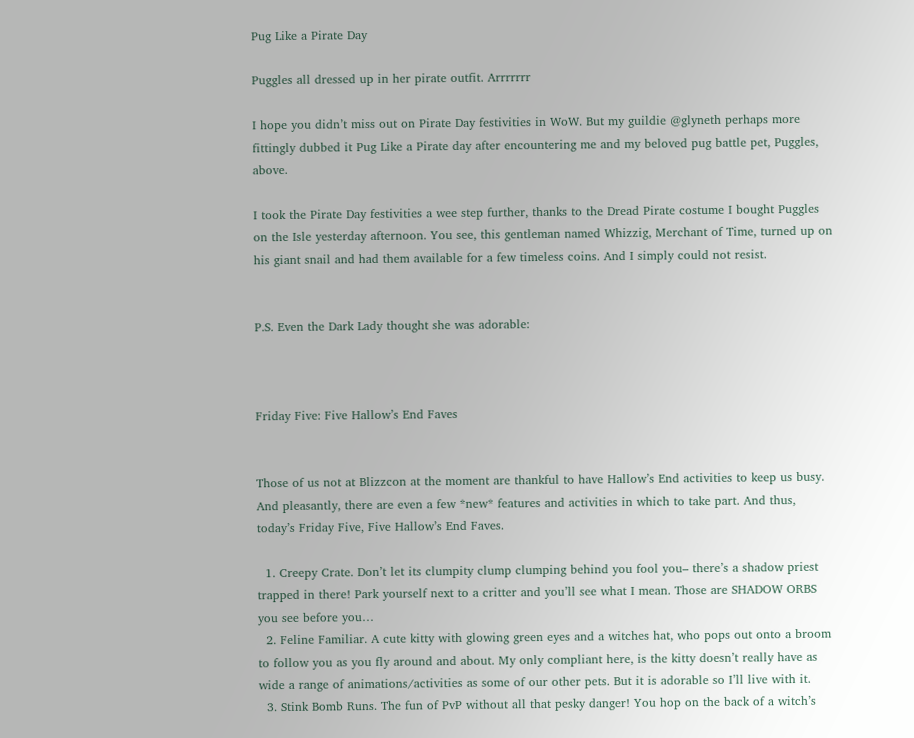Pug Like a Pirate Day

Puggles all dressed up in her pirate outfit. Arrrrrrr

I hope you didn’t miss out on Pirate Day festivities in WoW. But my guildie @glyneth perhaps more fittingly dubbed it Pug Like a Pirate day after encountering me and my beloved pug battle pet, Puggles, above.

I took the Pirate Day festivities a wee step further, thanks to the Dread Pirate costume I bought Puggles on the Isle yesterday afternoon. You see, this gentleman named Whizzig, Merchant of Time, turned up on his giant snail and had them available for a few timeless coins. And I simply could not resist.


P.S. Even the Dark Lady thought she was adorable:



Friday Five: Five Hallow’s End Faves


Those of us not at Blizzcon at the moment are thankful to have Hallow’s End activities to keep us busy. And pleasantly, there are even a few *new* features and activities in which to take part. And thus, today’s Friday Five, Five Hallow’s End Faves.

  1. Creepy Crate. Don’t let its clumpity clump clumping behind you fool you– there’s a shadow priest trapped in there! Park yourself next to a critter and you’ll see what I mean. Those are SHADOW ORBS you see before you…
  2. Feline Familiar. A cute kitty with glowing green eyes and a witches hat, who pops out onto a broom to follow you as you fly around and about. My only compliant here, is the kitty doesn’t really have as wide a range of animations/activities as some of our other pets. But it is adorable so I’ll live with it.
  3. Stink Bomb Runs. The fun of PvP without all that pesky danger! You hop on the back of a witch’s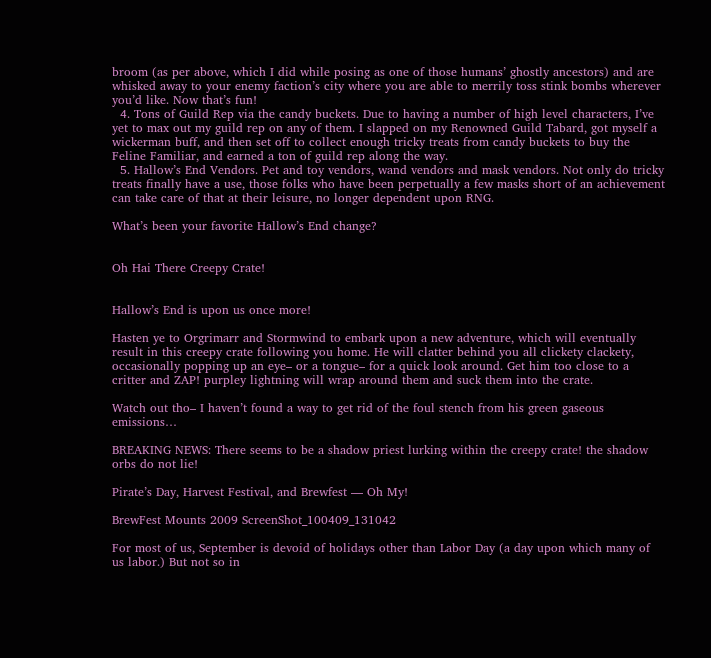broom (as per above, which I did while posing as one of those humans’ ghostly ancestors) and are whisked away to your enemy faction’s city where you are able to merrily toss stink bombs wherever you’d like. Now that’s fun!
  4. Tons of Guild Rep via the candy buckets. Due to having a number of high level characters, I’ve yet to max out my guild rep on any of them. I slapped on my Renowned Guild Tabard, got myself a wickerman buff, and then set off to collect enough tricky treats from candy buckets to buy the Feline Familiar, and earned a ton of guild rep along the way.
  5. Hallow’s End Vendors. Pet and toy vendors, wand vendors and mask vendors. Not only do tricky treats finally have a use, those folks who have been perpetually a few masks short of an achievement can take care of that at their leisure, no longer dependent upon RNG.

What’s been your favorite Hallow’s End change?


Oh Hai There Creepy Crate!


Hallow’s End is upon us once more!

Hasten ye to Orgrimarr and Stormwind to embark upon a new adventure, which will eventually result in this creepy crate following you home. He will clatter behind you all clickety clackety, occasionally popping up an eye– or a tongue– for a quick look around. Get him too close to a critter and ZAP! purpley lightning will wrap around them and suck them into the crate.

Watch out tho– I haven’t found a way to get rid of the foul stench from his green gaseous emissions…

BREAKING NEWS: There seems to be a shadow priest lurking within the creepy crate! the shadow orbs do not lie!

Pirate’s Day, Harvest Festival, and Brewfest — Oh My!

BrewFest Mounts 2009 ScreenShot_100409_131042

For most of us, September is devoid of holidays other than Labor Day (a day upon which many of us labor.) But not so in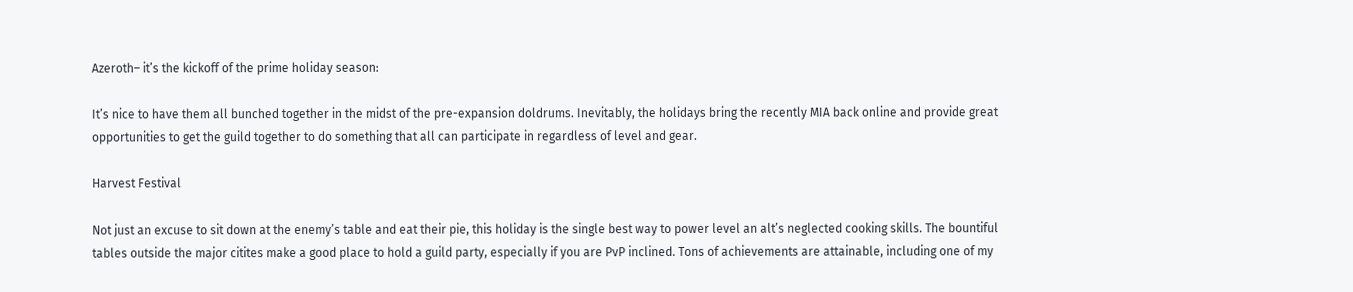Azeroth– it’s the kickoff of the prime holiday season:

It’s nice to have them all bunched together in the midst of the pre-expansion doldrums. Inevitably, the holidays bring the recently MIA back online and provide great opportunities to get the guild together to do something that all can participate in regardless of level and gear.

Harvest Festival

Not just an excuse to sit down at the enemy’s table and eat their pie, this holiday is the single best way to power level an alt’s neglected cooking skills. The bountiful tables outside the major citites make a good place to hold a guild party, especially if you are PvP inclined. Tons of achievements are attainable, including one of my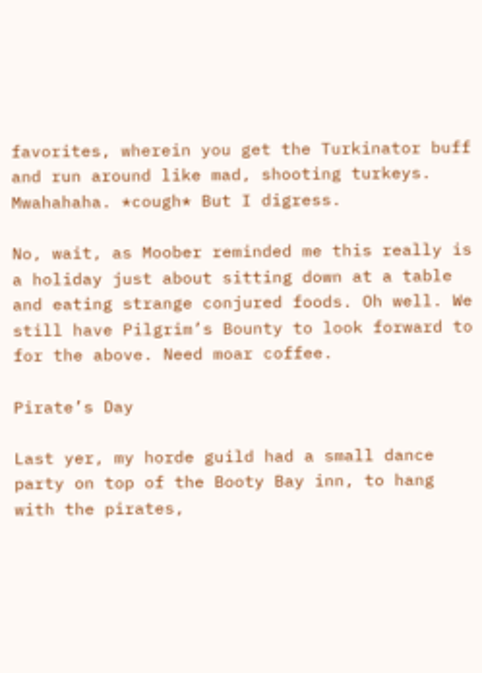favorites, wherein you get the Turkinator buff and run around like mad, shooting turkeys. Mwahahaha. *cough* But I digress.

No, wait, as Moober reminded me this really is a holiday just about sitting down at a table and eating strange conjured foods. Oh well. We still have Pilgrim’s Bounty to look forward to for the above. Need moar coffee.

Pirate’s Day

Last yer, my horde guild had a small dance party on top of the Booty Bay inn, to hang with the pirates,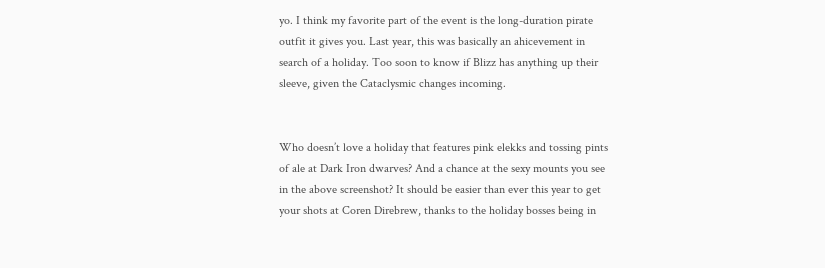yo. I think my favorite part of the event is the long-duration pirate outfit it gives you. Last year, this was basically an ahicevement in search of a holiday. Too soon to know if Blizz has anything up their sleeve, given the Cataclysmic changes incoming.


Who doesn’t love a holiday that features pink elekks and tossing pints of ale at Dark Iron dwarves? And a chance at the sexy mounts you see in the above screenshot? It should be easier than ever this year to get your shots at Coren Direbrew, thanks to the holiday bosses being in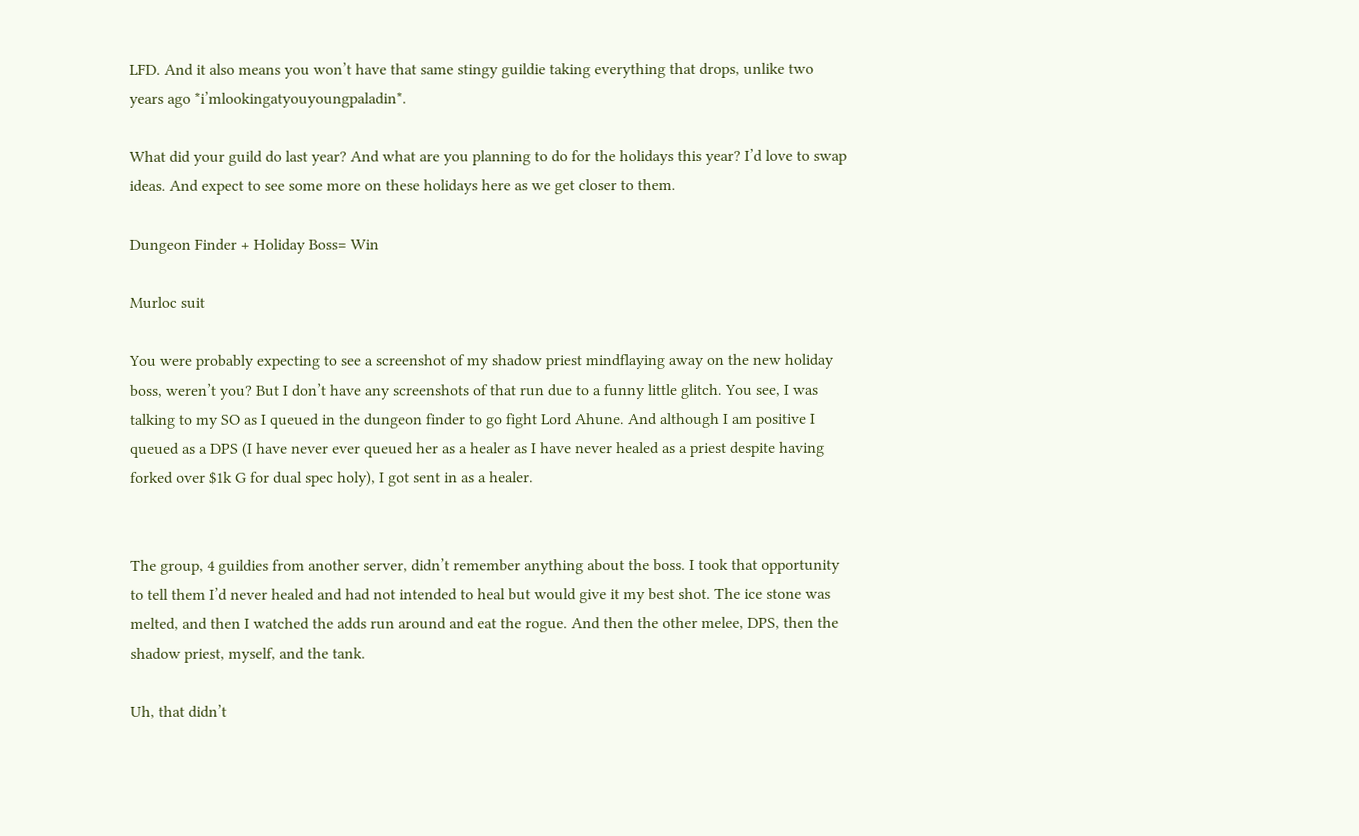LFD. And it also means you won’t have that same stingy guildie taking everything that drops, unlike two years ago *i’mlookingatyouyoungpaladin*.

What did your guild do last year? And what are you planning to do for the holidays this year? I’d love to swap ideas. And expect to see some more on these holidays here as we get closer to them.

Dungeon Finder + Holiday Boss= Win

Murloc suit

You were probably expecting to see a screenshot of my shadow priest mindflaying away on the new holiday boss, weren’t you? But I don’t have any screenshots of that run due to a funny little glitch. You see, I was talking to my SO as I queued in the dungeon finder to go fight Lord Ahune. And although I am positive I queued as a DPS (I have never ever queued her as a healer as I have never healed as a priest despite having forked over $1k G for dual spec holy), I got sent in as a healer.


The group, 4 guildies from another server, didn’t remember anything about the boss. I took that opportunity to tell them I’d never healed and had not intended to heal but would give it my best shot. The ice stone was melted, and then I watched the adds run around and eat the rogue. And then the other melee, DPS, then the shadow priest, myself, and the tank.

Uh, that didn’t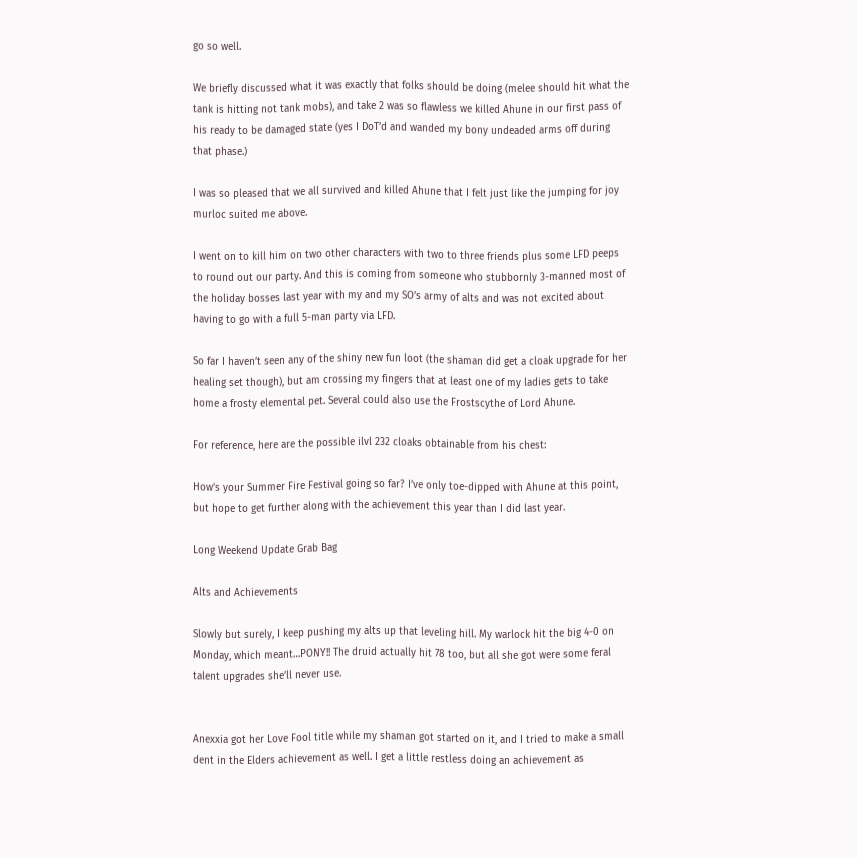go so well.

We briefly discussed what it was exactly that folks should be doing (melee should hit what the tank is hitting not tank mobs), and take 2 was so flawless we killed Ahune in our first pass of his ready to be damaged state (yes I DoT’d and wanded my bony undeaded arms off during that phase.)

I was so pleased that we all survived and killed Ahune that I felt just like the jumping for joy murloc suited me above.

I went on to kill him on two other characters with two to three friends plus some LFD peeps to round out our party. And this is coming from someone who stubbornly 3-manned most of the holiday bosses last year with my and my SO’s army of alts and was not excited about having to go with a full 5-man party via LFD.

So far I haven’t seen any of the shiny new fun loot (the shaman did get a cloak upgrade for her healing set though), but am crossing my fingers that at least one of my ladies gets to take home a frosty elemental pet. Several could also use the Frostscythe of Lord Ahune.

For reference, here are the possible ilvl 232 cloaks obtainable from his chest:

How’s your Summer Fire Festival going so far? I’ve only toe-dipped with Ahune at this point, but hope to get further along with the achievement this year than I did last year.

Long Weekend Update Grab Bag

Alts and Achievements

Slowly but surely, I keep pushing my alts up that leveling hill. My warlock hit the big 4-0 on Monday, which meant…PONY!! The druid actually hit 78 too, but all she got were some feral talent upgrades she’ll never use.


Anexxia got her Love Fool title while my shaman got started on it, and I tried to make a small dent in the Elders achievement as well. I get a little restless doing an achievement as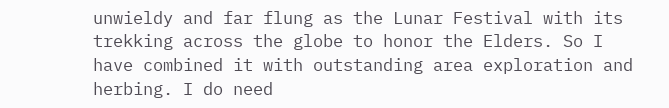unwieldy and far flung as the Lunar Festival with its trekking across the globe to honor the Elders. So I have combined it with outstanding area exploration and herbing. I do need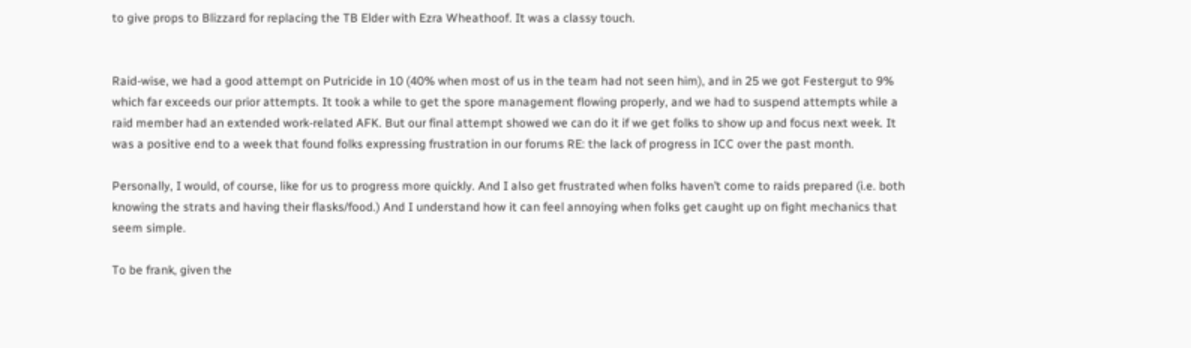to give props to Blizzard for replacing the TB Elder with Ezra Wheathoof. It was a classy touch.


Raid-wise, we had a good attempt on Putricide in 10 (40% when most of us in the team had not seen him), and in 25 we got Festergut to 9% which far exceeds our prior attempts. It took a while to get the spore management flowing properly, and we had to suspend attempts while a raid member had an extended work-related AFK. But our final attempt showed we can do it if we get folks to show up and focus next week. It was a positive end to a week that found folks expressing frustration in our forums RE: the lack of progress in ICC over the past month.

Personally, I would, of course, like for us to progress more quickly. And I also get frustrated when folks haven’t come to raids prepared (i.e. both knowing the strats and having their flasks/food.) And I understand how it can feel annoying when folks get caught up on fight mechanics that seem simple.

To be frank, given the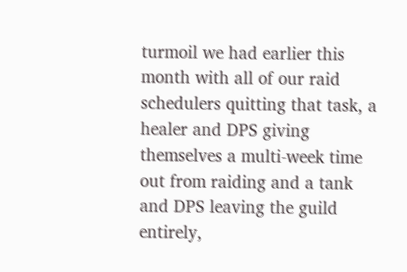turmoil we had earlier this month with all of our raid schedulers quitting that task, a healer and DPS giving themselves a multi-week time out from raiding and a tank and DPS leaving the guild entirely,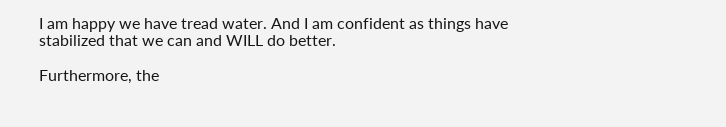I am happy we have tread water. And I am confident as things have stabilized that we can and WILL do better.

Furthermore, the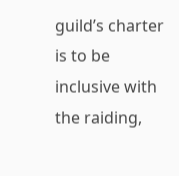guild’s charter is to be inclusive with the raiding,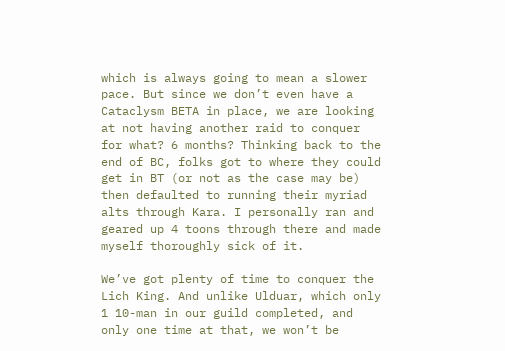which is always going to mean a slower pace. But since we don’t even have a Cataclysm BETA in place, we are looking at not having another raid to conquer for what? 6 months? Thinking back to the end of BC, folks got to where they could get in BT (or not as the case may be) then defaulted to running their myriad alts through Kara. I personally ran and geared up 4 toons through there and made myself thoroughly sick of it.

We’ve got plenty of time to conquer the Lich King. And unlike Ulduar, which only 1 10-man in our guild completed, and only one time at that, we won’t be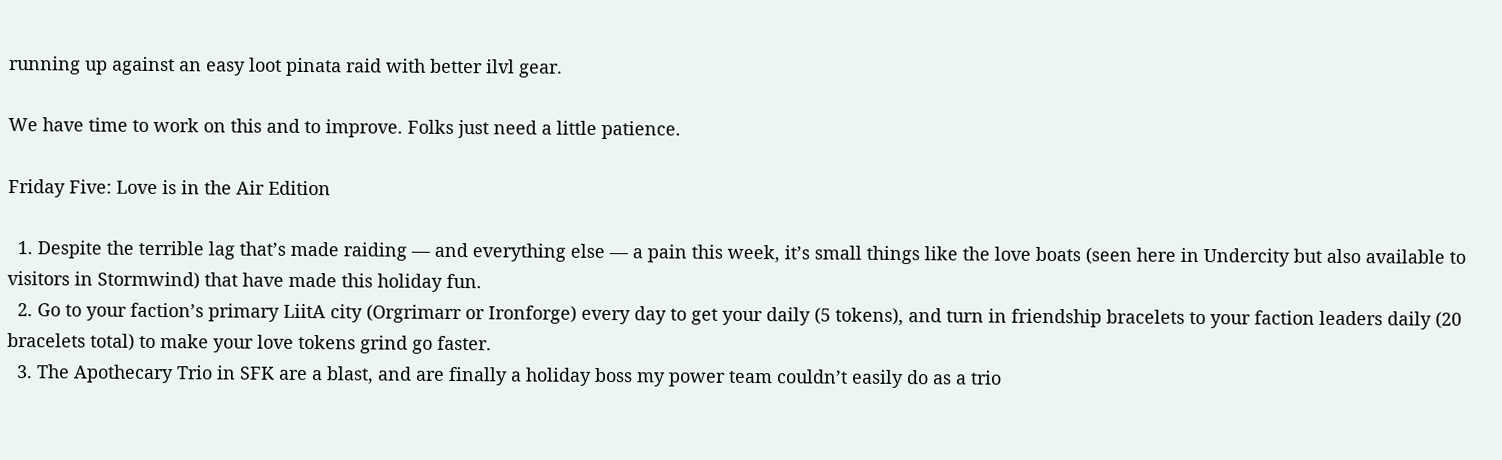running up against an easy loot pinata raid with better ilvl gear.

We have time to work on this and to improve. Folks just need a little patience.

Friday Five: Love is in the Air Edition

  1. Despite the terrible lag that’s made raiding — and everything else — a pain this week, it’s small things like the love boats (seen here in Undercity but also available to visitors in Stormwind) that have made this holiday fun.
  2. Go to your faction’s primary LiitA city (Orgrimarr or Ironforge) every day to get your daily (5 tokens), and turn in friendship bracelets to your faction leaders daily (20 bracelets total) to make your love tokens grind go faster.
  3. The Apothecary Trio in SFK are a blast, and are finally a holiday boss my power team couldn’t easily do as a trio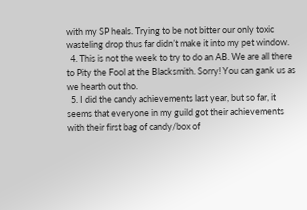with my SP heals. Trying to be not bitter our only toxic wasteling drop thus far didn’t make it into my pet window.
  4. This is not the week to try to do an AB. We are all there to Pity the Fool at the Blacksmith. Sorry! You can gank us as we hearth out tho.
  5. I did the candy achievements last year, but so far, it seems that everyone in my guild got their achievements with their first bag of candy/box of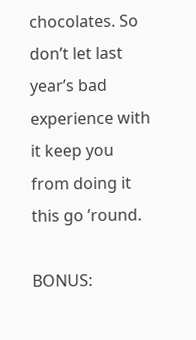chocolates. So don’t let last year’s bad experience with it keep you from doing it this go ’round.

BONUS: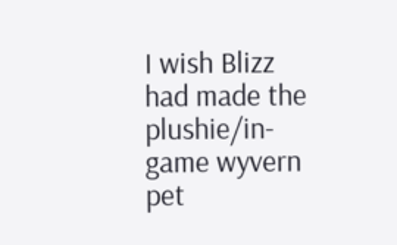I wish Blizz had made the plushie/in-game wyvern pet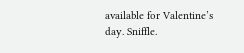available for Valentine’s day. Sniffle.